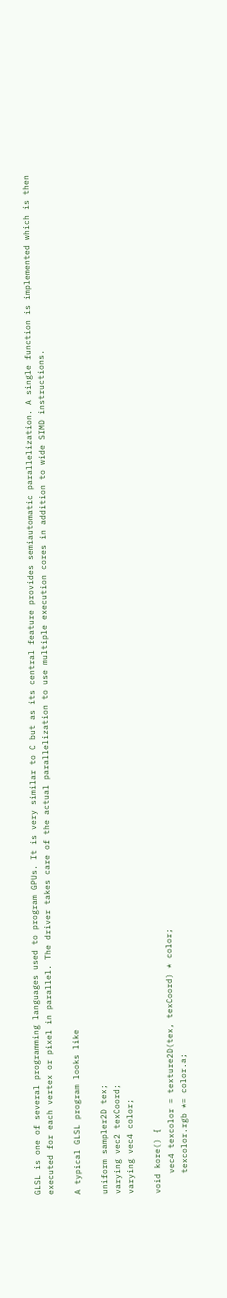GLSL is one of several programming languages used to program GPUs. It is very similar to C but as its central feature provides semiautomatic parallelization. A single function is implemented which is then executed for each vertex or pixel in parallel. The driver takes care of the actual parallelization to use multiple execution cores in addition to wide SIMD instructions.

A typical GLSL program looks like

uniform sampler2D tex;
varying vec2 texCoord;
varying vec4 color;

void kore() {
    vec4 texcolor = texture2D(tex, texCoord) * color;
    texcolor.rgb *= color.a;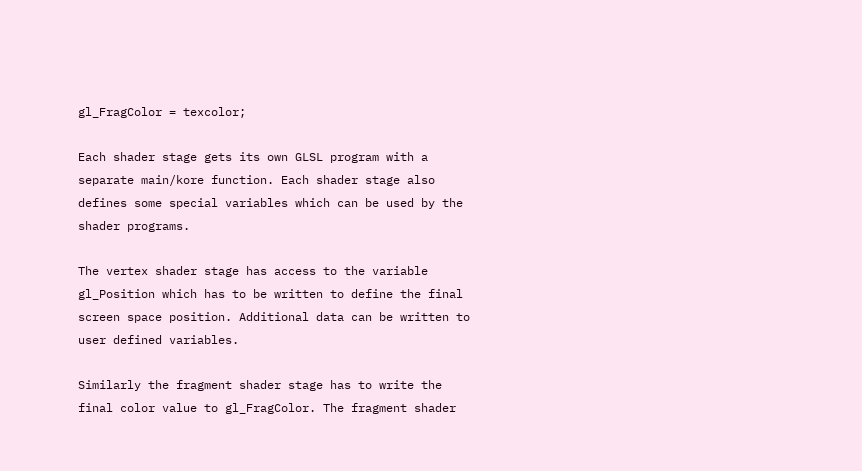gl_FragColor = texcolor;

Each shader stage gets its own GLSL program with a separate main/kore function. Each shader stage also defines some special variables which can be used by the shader programs.

The vertex shader stage has access to the variable gl_Position which has to be written to define the final screen space position. Additional data can be written to user defined variables.

Similarly the fragment shader stage has to write the final color value to gl_FragColor. The fragment shader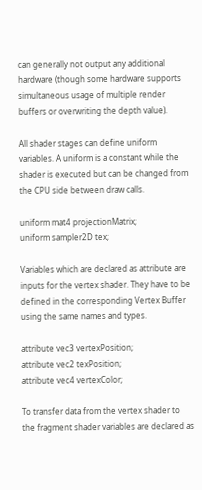can generally not output any additional hardware (though some hardware supports simultaneous usage of multiple render buffers or overwriting the depth value).

All shader stages can define uniform variables. A uniform is a constant while the shader is executed but can be changed from the CPU side between draw calls.

uniform mat4 projectionMatrix;
uniform sampler2D tex;

Variables which are declared as attribute are inputs for the vertex shader. They have to be defined in the corresponding Vertex Buffer using the same names and types.

attribute vec3 vertexPosition;
attribute vec2 texPosition;
attribute vec4 vertexColor;

To transfer data from the vertex shader to the fragment shader variables are declared as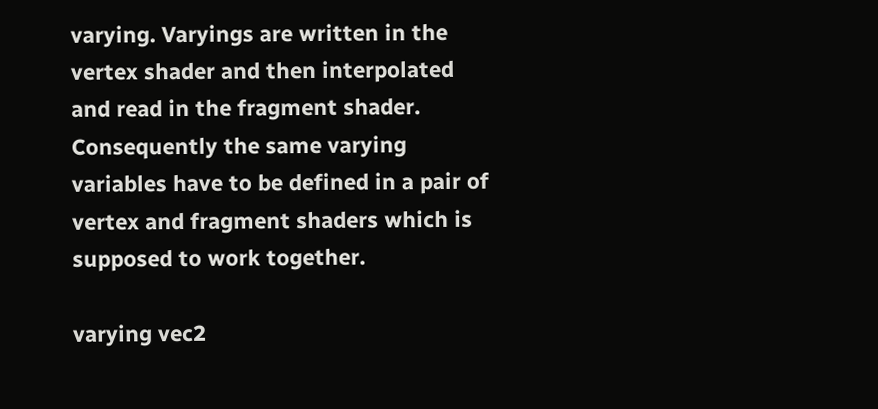varying. Varyings are written in the vertex shader and then interpolated and read in the fragment shader. Consequently the same varying variables have to be defined in a pair of vertex and fragment shaders which is supposed to work together.

varying vec2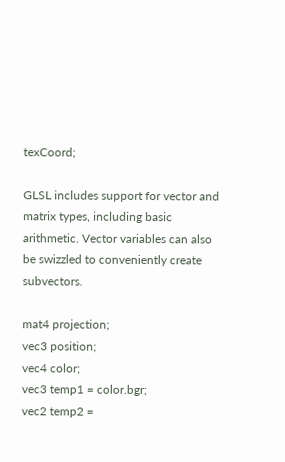texCoord;

GLSL includes support for vector and matrix types, including basic arithmetic. Vector variables can also be swizzled to conveniently create subvectors.

mat4 projection;
vec3 position;
vec4 color;
vec3 temp1 = color.bgr;
vec2 temp2 =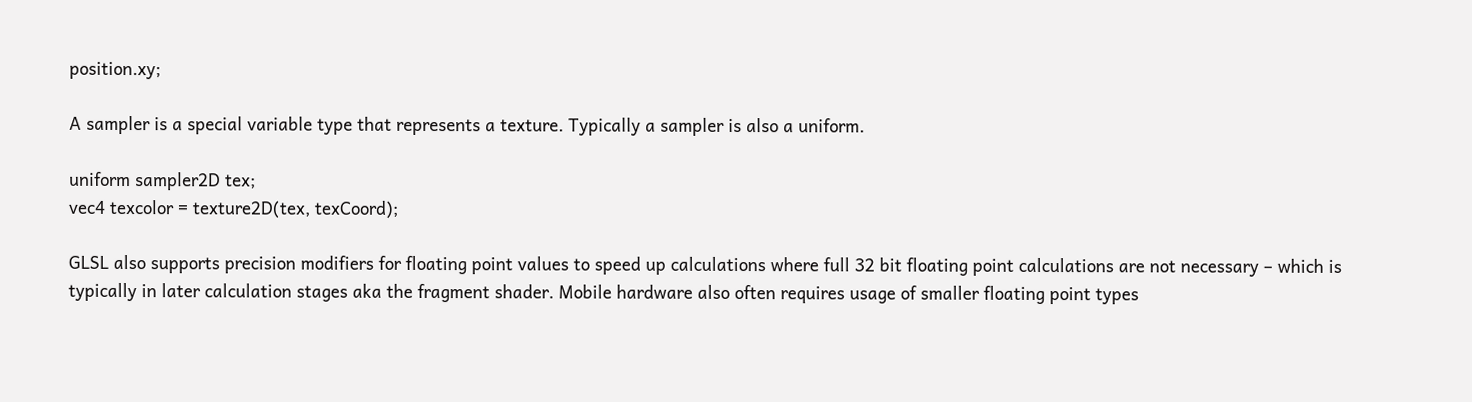position.xy;

A sampler is a special variable type that represents a texture. Typically a sampler is also a uniform.

uniform sampler2D tex;
vec4 texcolor = texture2D(tex, texCoord);

GLSL also supports precision modifiers for floating point values to speed up calculations where full 32 bit floating point calculations are not necessary – which is typically in later calculation stages aka the fragment shader. Mobile hardware also often requires usage of smaller floating point types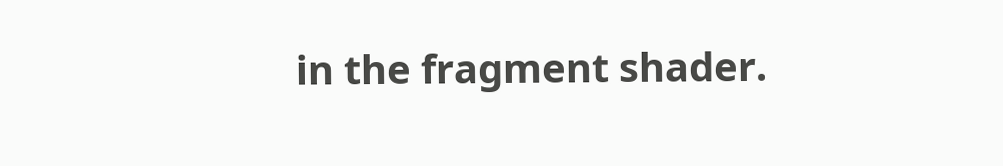in the fragment shader.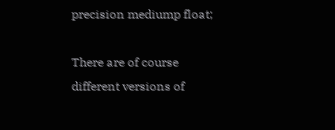precision mediump float;

There are of course different versions of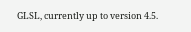GLSL, currently up to version 4.5.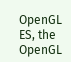OpenGL ES, the OpenGL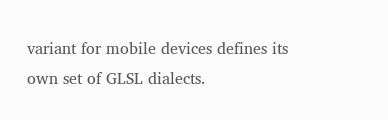variant for mobile devices defines its own set of GLSL dialects.